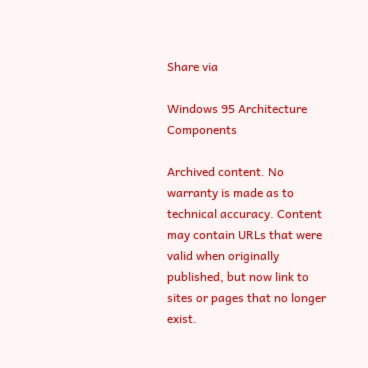Share via

Windows 95 Architecture Components

Archived content. No warranty is made as to technical accuracy. Content may contain URLs that were valid when originally published, but now link to sites or pages that no longer exist.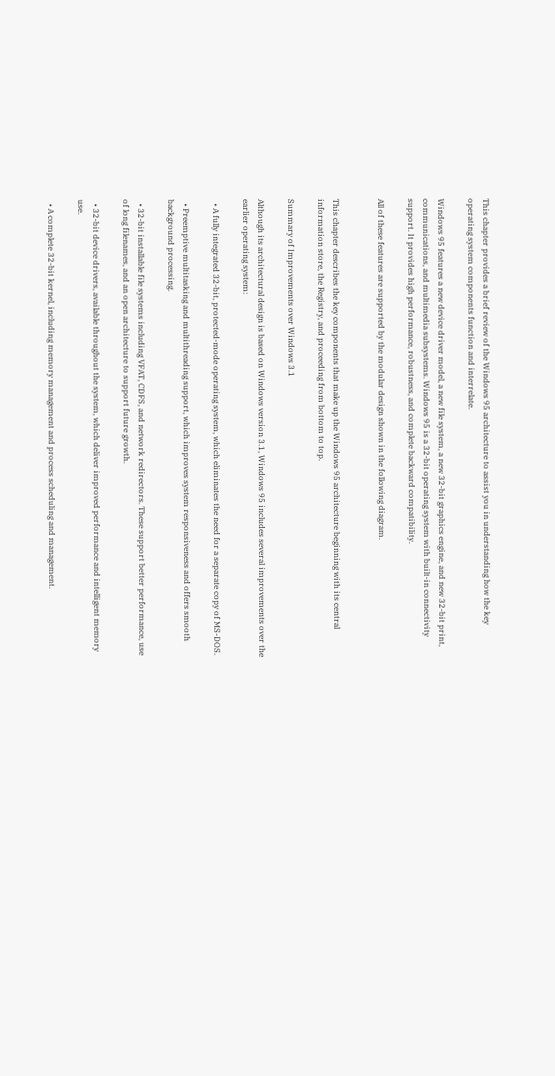This chapter provides a brief review of the Windows 95 architecture to assist you in understanding how the key operating system components function and interrelate.

Windows 95 features a new device driver model, a new file system, a new 32-bit graphics engine, and new 32-bit print, communications, and multimedia subsystems. Windows 95 is a 32-bit operating system with built-in connectivity support. It provides high performance, robustness, and complete backward compatibility.

All of these features are supported by the modular design shown in the following diagram.


This chapter describes the key components that make up the Windows 95 architecture beginning with its central information store, the Registry, and proceeding from bottom to top.

Summary of Improvements over Windows 3.1

Although its architectural design is based on Windows version 3.1, Windows 95 includes several improvements over the earlier operating system:

  • A fully integrated 32-bit, protected-mode operating system, which eliminates the need for a separate copy of MS-DOS.

  • Preemptive multitasking and multithreading support, which improves system responsiveness and offers smooth background processing.

  • 32-bit installable file systems including VFAT, CDFS, and network redirectors. These support better performance, use of long filenames, and an open architecture to support future growth.

  • 32-bit device drivers, available throughout the system, which deliver improved performance and intelligent memory use.

  • A complete 32-bit kernel, including memory management and process scheduling and management.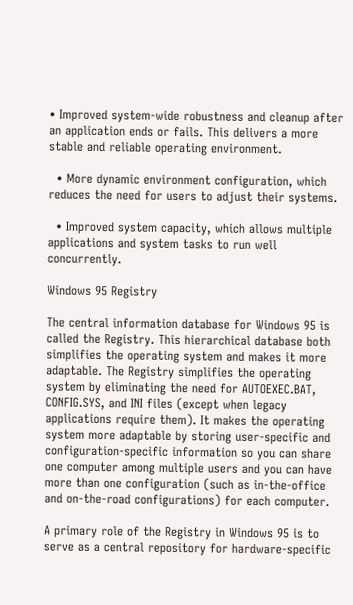• Improved system-wide robustness and cleanup after an application ends or fails. This delivers a more stable and reliable operating environment.

  • More dynamic environment configuration, which reduces the need for users to adjust their systems.

  • Improved system capacity, which allows multiple applications and system tasks to run well concurrently.

Windows 95 Registry

The central information database for Windows 95 is called the Registry. This hierarchical database both simplifies the operating system and makes it more adaptable. The Registry simplifies the operating system by eliminating the need for AUTOEXEC.BAT, CONFIG.SYS, and INI files (except when legacy applications require them). It makes the operating system more adaptable by storing user-specific and configuration-specific information so you can share one computer among multiple users and you can have more than one configuration (such as in-the-office and on-the-road configurations) for each computer.

A primary role of the Registry in Windows 95 is to serve as a central repository for hardware-specific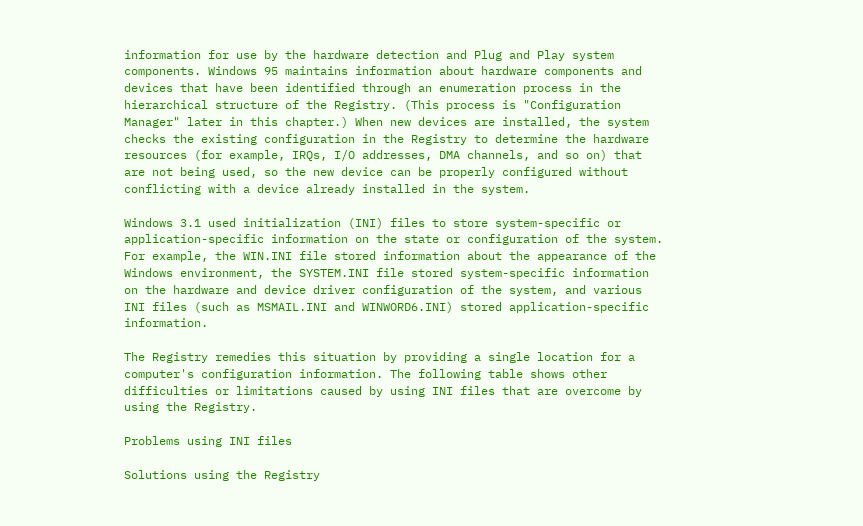information for use by the hardware detection and Plug and Play system components. Windows 95 maintains information about hardware components and devices that have been identified through an enumeration process in the hierarchical structure of the Registry. (This process is "Configuration Manager" later in this chapter.) When new devices are installed, the system checks the existing configuration in the Registry to determine the hardware resources (for example, IRQs, I/O addresses, DMA channels, and so on) that are not being used, so the new device can be properly configured without conflicting with a device already installed in the system.

Windows 3.1 used initialization (INI) files to store system-specific or application-specific information on the state or configuration of the system. For example, the WIN.INI file stored information about the appearance of the Windows environment, the SYSTEM.INI file stored system-specific information on the hardware and device driver configuration of the system, and various INI files (such as MSMAIL.INI and WINWORD6.INI) stored application-specific information.

The Registry remedies this situation by providing a single location for a computer's configuration information. The following table shows other difficulties or limitations caused by using INI files that are overcome by using the Registry.

Problems using INI files

Solutions using the Registry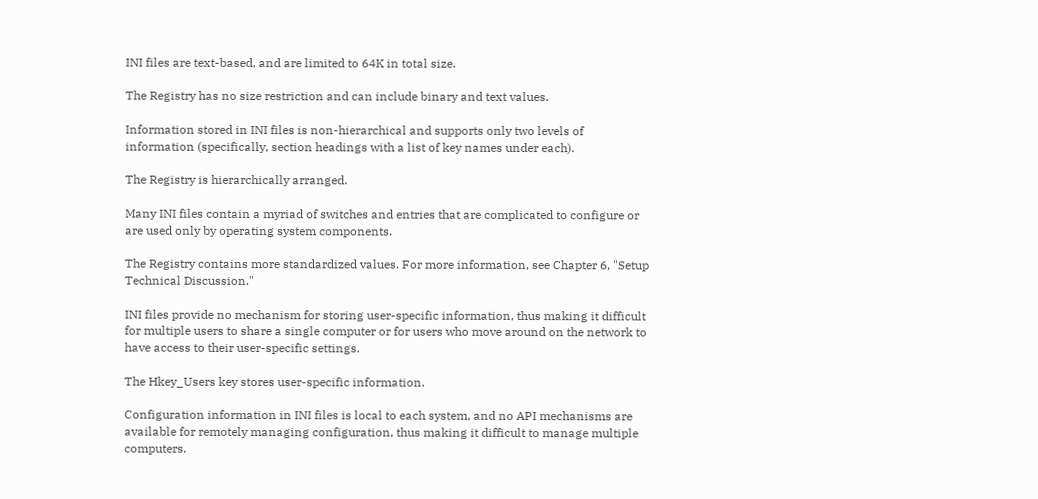INI files are text-based, and are limited to 64K in total size.

The Registry has no size restriction and can include binary and text values.

Information stored in INI files is non-hierarchical and supports only two levels of information (specifically, section headings with a list of key names under each).

The Registry is hierarchically arranged.

Many INI files contain a myriad of switches and entries that are complicated to configure or are used only by operating system components.

The Registry contains more standardized values. For more information, see Chapter 6, "Setup Technical Discussion."

INI files provide no mechanism for storing user-specific information, thus making it difficult for multiple users to share a single computer or for users who move around on the network to have access to their user-specific settings.

The Hkey_Users key stores user-specific information.

Configuration information in INI files is local to each system, and no API mechanisms are available for remotely managing configuration, thus making it difficult to manage multiple computers.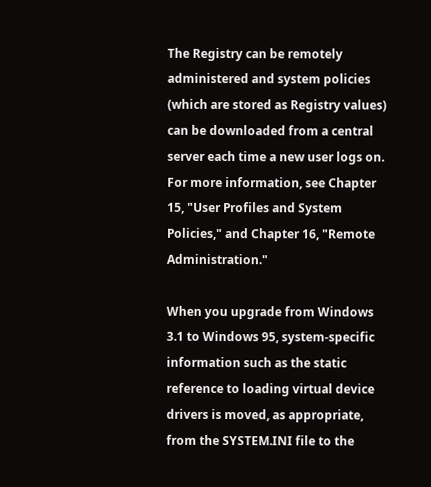The Registry can be remotely administered and system policies (which are stored as Registry values) can be downloaded from a central server each time a new user logs on. For more information, see Chapter 15, "User Profiles and System Policies," and Chapter 16, "Remote Administration."

When you upgrade from Windows 3.1 to Windows 95, system-specific information such as the static reference to loading virtual device drivers is moved, as appropriate, from the SYSTEM.INI file to the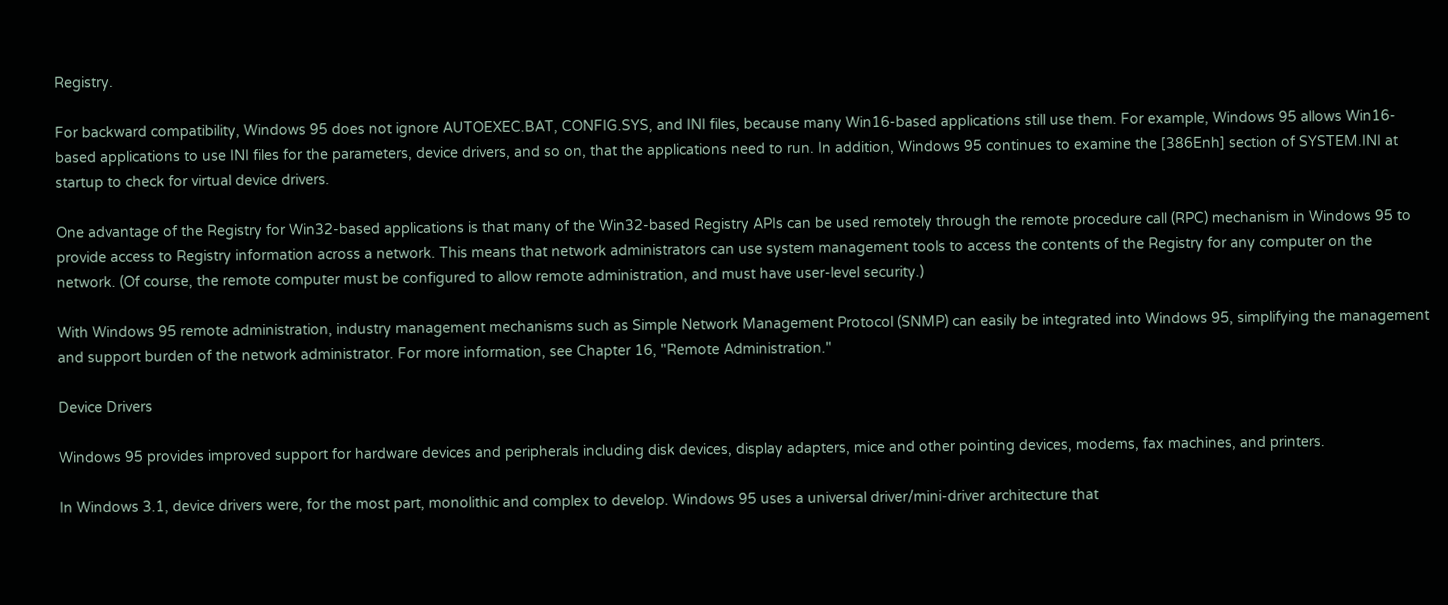Registry.

For backward compatibility, Windows 95 does not ignore AUTOEXEC.BAT, CONFIG.SYS, and INI files, because many Win16-based applications still use them. For example, Windows 95 allows Win16-based applications to use INI files for the parameters, device drivers, and so on, that the applications need to run. In addition, Windows 95 continues to examine the [386Enh] section of SYSTEM.INI at startup to check for virtual device drivers.

One advantage of the Registry for Win32-based applications is that many of the Win32-based Registry APIs can be used remotely through the remote procedure call (RPC) mechanism in Windows 95 to provide access to Registry information across a network. This means that network administrators can use system management tools to access the contents of the Registry for any computer on the network. (Of course, the remote computer must be configured to allow remote administration, and must have user-level security.)

With Windows 95 remote administration, industry management mechanisms such as Simple Network Management Protocol (SNMP) can easily be integrated into Windows 95, simplifying the management and support burden of the network administrator. For more information, see Chapter 16, "Remote Administration."

Device Drivers

Windows 95 provides improved support for hardware devices and peripherals including disk devices, display adapters, mice and other pointing devices, modems, fax machines, and printers.

In Windows 3.1, device drivers were, for the most part, monolithic and complex to develop. Windows 95 uses a universal driver/mini-driver architecture that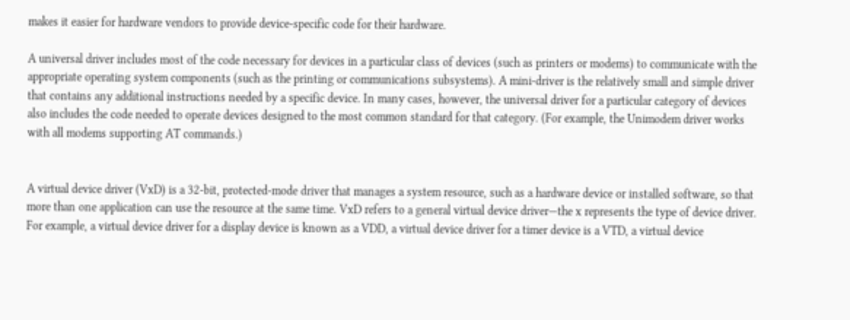makes it easier for hardware vendors to provide device-specific code for their hardware.

A universal driver includes most of the code necessary for devices in a particular class of devices (such as printers or modems) to communicate with the appropriate operating system components (such as the printing or communications subsystems). A mini-driver is the relatively small and simple driver that contains any additional instructions needed by a specific device. In many cases, however, the universal driver for a particular category of devices also includes the code needed to operate devices designed to the most common standard for that category. (For example, the Unimodem driver works with all modems supporting AT commands.)


A virtual device driver (VxD) is a 32-bit, protected-mode driver that manages a system resource, such as a hardware device or installed software, so that more than one application can use the resource at the same time. VxD refers to a general virtual device driver—the x represents the type of device driver. For example, a virtual device driver for a display device is known as a VDD, a virtual device driver for a timer device is a VTD, a virtual device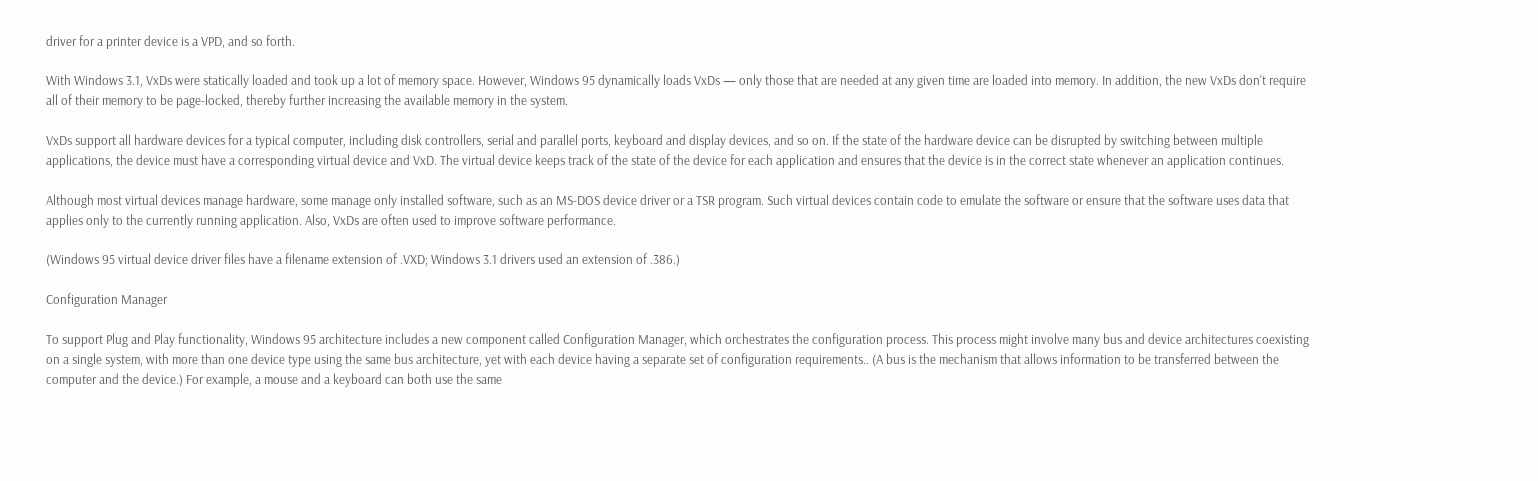driver for a printer device is a VPD, and so forth.

With Windows 3.1, VxDs were statically loaded and took up a lot of memory space. However, Windows 95 dynamically loads VxDs — only those that are needed at any given time are loaded into memory. In addition, the new VxDs don't require all of their memory to be page-locked, thereby further increasing the available memory in the system.

VxDs support all hardware devices for a typical computer, including disk controllers, serial and parallel ports, keyboard and display devices, and so on. If the state of the hardware device can be disrupted by switching between multiple applications, the device must have a corresponding virtual device and VxD. The virtual device keeps track of the state of the device for each application and ensures that the device is in the correct state whenever an application continues.

Although most virtual devices manage hardware, some manage only installed software, such as an MS-DOS device driver or a TSR program. Such virtual devices contain code to emulate the software or ensure that the software uses data that applies only to the currently running application. Also, VxDs are often used to improve software performance.

(Windows 95 virtual device driver files have a filename extension of .VXD; Windows 3.1 drivers used an extension of .386.)

Configuration Manager

To support Plug and Play functionality, Windows 95 architecture includes a new component called Configuration Manager, which orchestrates the configuration process. This process might involve many bus and device architectures coexisting on a single system, with more than one device type using the same bus architecture, yet with each device having a separate set of configuration requirements.. (A bus is the mechanism that allows information to be transferred between the computer and the device.) For example, a mouse and a keyboard can both use the same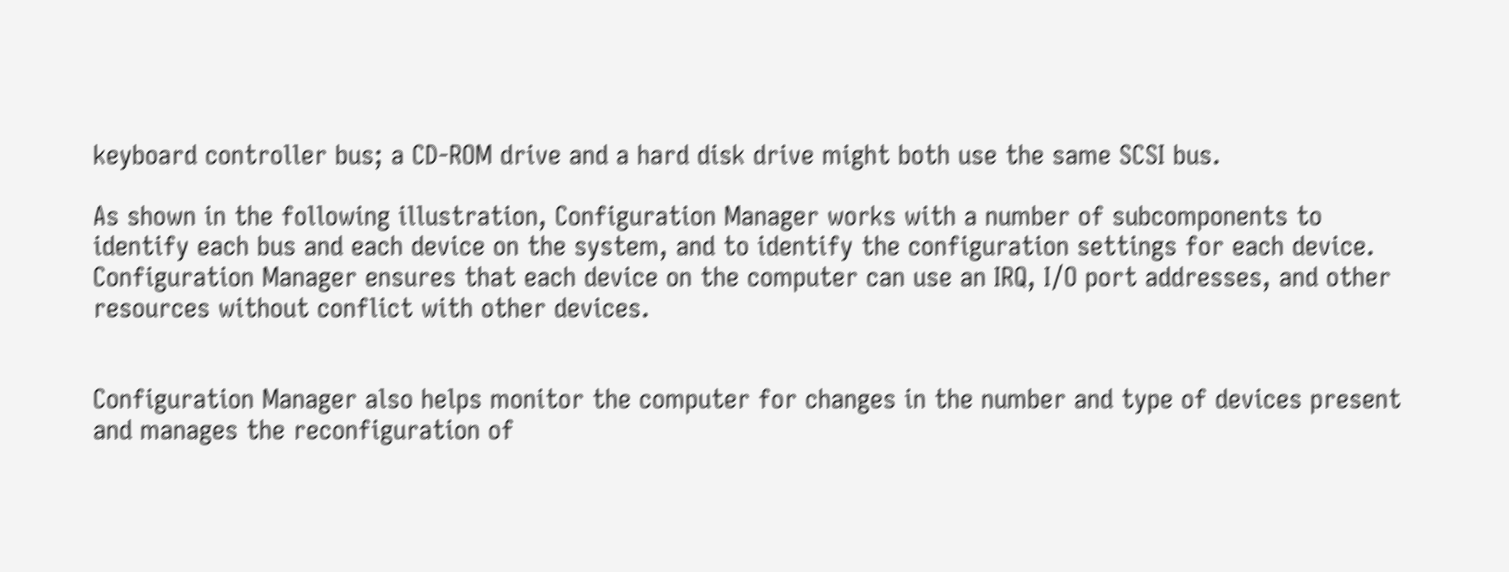keyboard controller bus; a CD-ROM drive and a hard disk drive might both use the same SCSI bus.

As shown in the following illustration, Configuration Manager works with a number of subcomponents to identify each bus and each device on the system, and to identify the configuration settings for each device. Configuration Manager ensures that each device on the computer can use an IRQ, I/O port addresses, and other resources without conflict with other devices.


Configuration Manager also helps monitor the computer for changes in the number and type of devices present and manages the reconfiguration of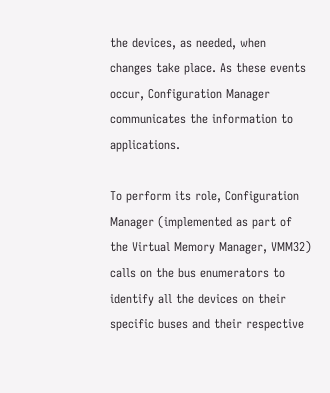the devices, as needed, when changes take place. As these events occur, Configuration Manager communicates the information to applications.

To perform its role, Configuration Manager (implemented as part of the Virtual Memory Manager, VMM32) calls on the bus enumerators to identify all the devices on their specific buses and their respective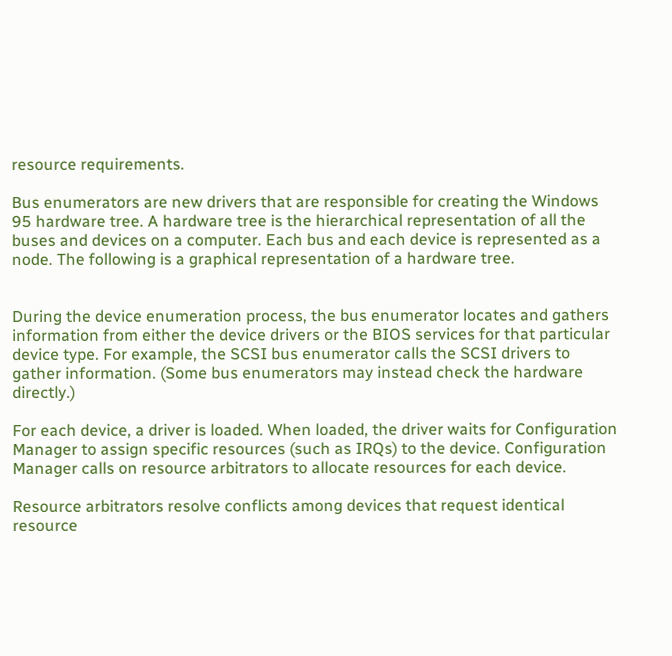resource requirements.

Bus enumerators are new drivers that are responsible for creating the Windows 95 hardware tree. A hardware tree is the hierarchical representation of all the buses and devices on a computer. Each bus and each device is represented as a node. The following is a graphical representation of a hardware tree.


During the device enumeration process, the bus enumerator locates and gathers information from either the device drivers or the BIOS services for that particular device type. For example, the SCSI bus enumerator calls the SCSI drivers to gather information. (Some bus enumerators may instead check the hardware directly.)

For each device, a driver is loaded. When loaded, the driver waits for Configuration Manager to assign specific resources (such as IRQs) to the device. Configuration Manager calls on resource arbitrators to allocate resources for each device.

Resource arbitrators resolve conflicts among devices that request identical resource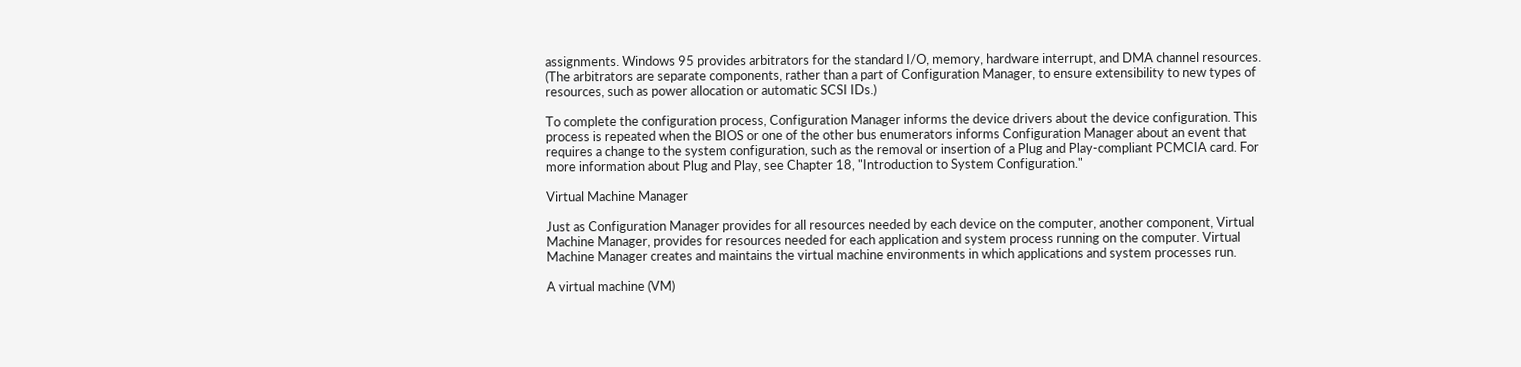assignments. Windows 95 provides arbitrators for the standard I/O, memory, hardware interrupt, and DMA channel resources. (The arbitrators are separate components, rather than a part of Configuration Manager, to ensure extensibility to new types of resources, such as power allocation or automatic SCSI IDs.)

To complete the configuration process, Configuration Manager informs the device drivers about the device configuration. This process is repeated when the BIOS or one of the other bus enumerators informs Configuration Manager about an event that requires a change to the system configuration, such as the removal or insertion of a Plug and Play-compliant PCMCIA card. For more information about Plug and Play, see Chapter 18, "Introduction to System Configuration."

Virtual Machine Manager

Just as Configuration Manager provides for all resources needed by each device on the computer, another component, Virtual Machine Manager, provides for resources needed for each application and system process running on the computer. Virtual Machine Manager creates and maintains the virtual machine environments in which applications and system processes run.

A virtual machine (VM)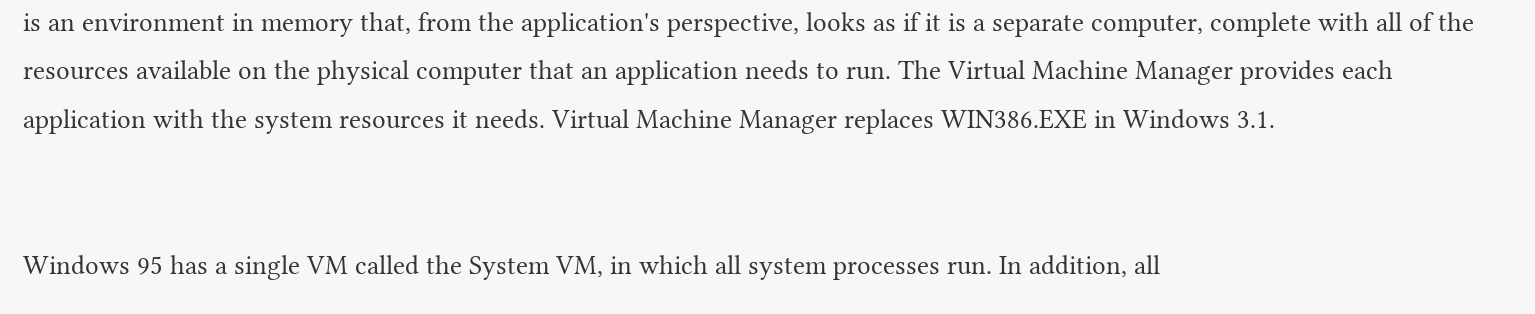is an environment in memory that, from the application's perspective, looks as if it is a separate computer, complete with all of the resources available on the physical computer that an application needs to run. The Virtual Machine Manager provides each application with the system resources it needs. Virtual Machine Manager replaces WIN386.EXE in Windows 3.1.


Windows 95 has a single VM called the System VM, in which all system processes run. In addition, all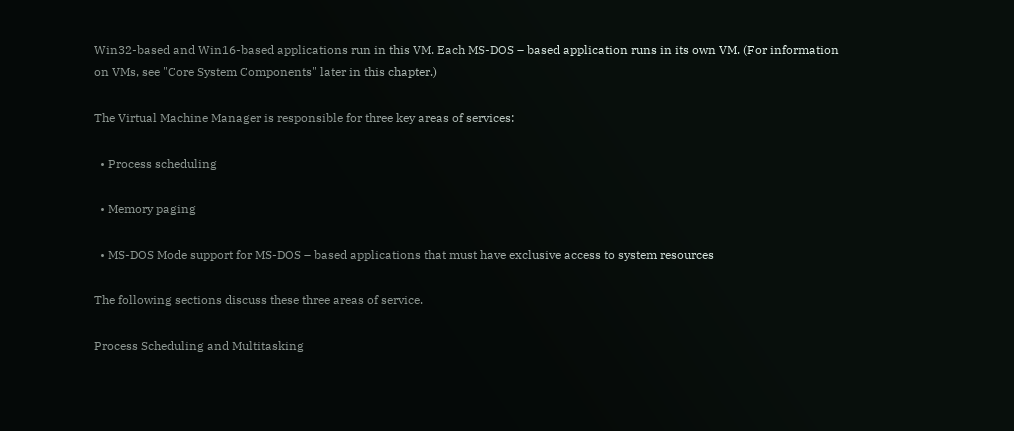Win32-based and Win16-based applications run in this VM. Each MS-DOS – based application runs in its own VM. (For information on VMs, see "Core System Components" later in this chapter.)

The Virtual Machine Manager is responsible for three key areas of services:

  • Process scheduling

  • Memory paging

  • MS-DOS Mode support for MS-DOS – based applications that must have exclusive access to system resources

The following sections discuss these three areas of service.

Process Scheduling and Multitasking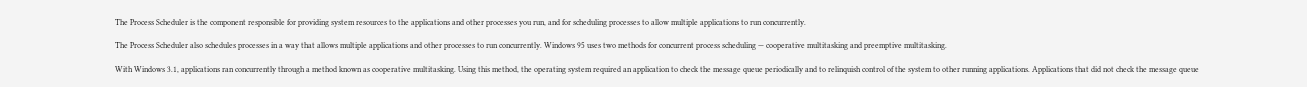The Process Scheduler is the component responsible for providing system resources to the applications and other processes you run, and for scheduling processes to allow multiple applications to run concurrently.

The Process Scheduler also schedules processes in a way that allows multiple applications and other processes to run concurrently. Windows 95 uses two methods for concurrent process scheduling — cooperative multitasking and preemptive multitasking.

With Windows 3.1, applications ran concurrently through a method known as cooperative multitasking. Using this method, the operating system required an application to check the message queue periodically and to relinquish control of the system to other running applications. Applications that did not check the message queue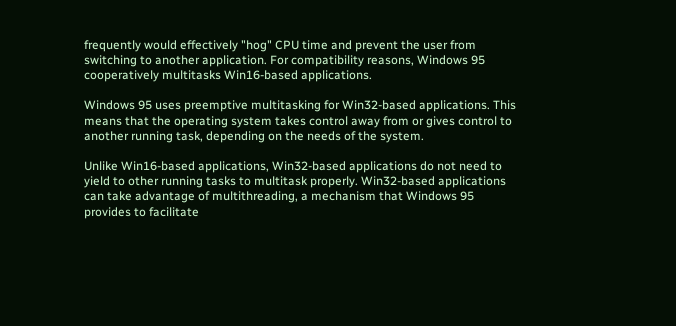frequently would effectively "hog" CPU time and prevent the user from switching to another application. For compatibility reasons, Windows 95 cooperatively multitasks Win16-based applications.

Windows 95 uses preemptive multitasking for Win32-based applications. This means that the operating system takes control away from or gives control to another running task, depending on the needs of the system.

Unlike Win16-based applications, Win32-based applications do not need to yield to other running tasks to multitask properly. Win32-based applications can take advantage of multithreading, a mechanism that Windows 95 provides to facilitate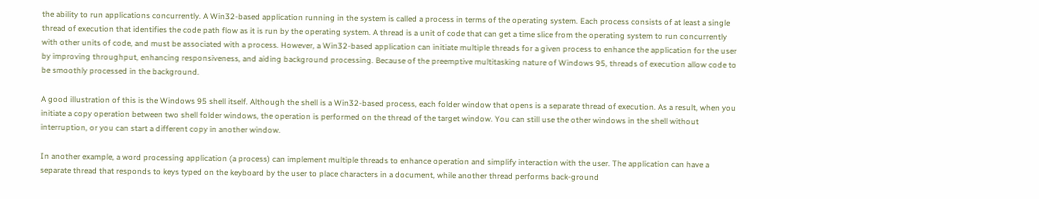the ability to run applications concurrently. A Win32-based application running in the system is called a process in terms of the operating system. Each process consists of at least a single thread of execution that identifies the code path flow as it is run by the operating system. A thread is a unit of code that can get a time slice from the operating system to run concurrently with other units of code, and must be associated with a process. However, a Win32-based application can initiate multiple threads for a given process to enhance the application for the user by improving throughput, enhancing responsiveness, and aiding background processing. Because of the preemptive multitasking nature of Windows 95, threads of execution allow code to be smoothly processed in the background.

A good illustration of this is the Windows 95 shell itself. Although the shell is a Win32-based process, each folder window that opens is a separate thread of execution. As a result, when you initiate a copy operation between two shell folder windows, the operation is performed on the thread of the target window. You can still use the other windows in the shell without interruption, or you can start a different copy in another window.

In another example, a word processing application (a process) can implement multiple threads to enhance operation and simplify interaction with the user. The application can have a separate thread that responds to keys typed on the keyboard by the user to place characters in a document, while another thread performs back-ground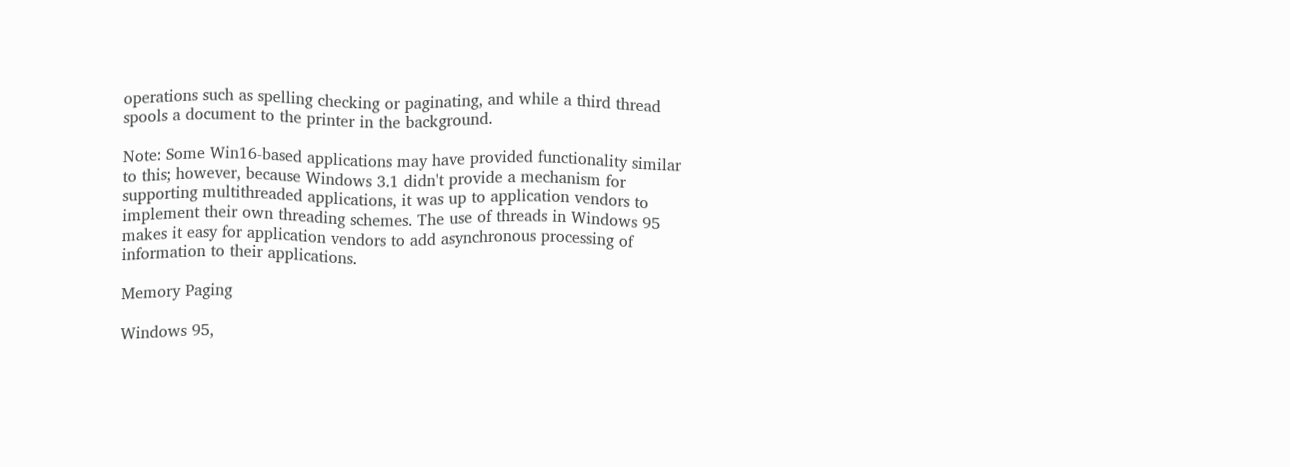operations such as spelling checking or paginating, and while a third thread spools a document to the printer in the background.

Note: Some Win16-based applications may have provided functionality similar to this; however, because Windows 3.1 didn't provide a mechanism for supporting multithreaded applications, it was up to application vendors to implement their own threading schemes. The use of threads in Windows 95 makes it easy for application vendors to add asynchronous processing of information to their applications.

Memory Paging

Windows 95,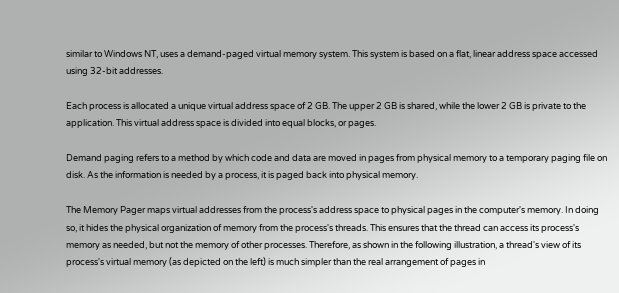similar to Windows NT, uses a demand-paged virtual memory system. This system is based on a flat, linear address space accessed using 32-bit addresses.

Each process is allocated a unique virtual address space of 2 GB. The upper 2 GB is shared, while the lower 2 GB is private to the application. This virtual address space is divided into equal blocks, or pages.

Demand paging refers to a method by which code and data are moved in pages from physical memory to a temporary paging file on disk. As the information is needed by a process, it is paged back into physical memory.

The Memory Pager maps virtual addresses from the process's address space to physical pages in the computer's memory. In doing so, it hides the physical organization of memory from the process's threads. This ensures that the thread can access its process's memory as needed, but not the memory of other processes. Therefore, as shown in the following illustration, a thread's view of its process's virtual memory (as depicted on the left) is much simpler than the real arrangement of pages in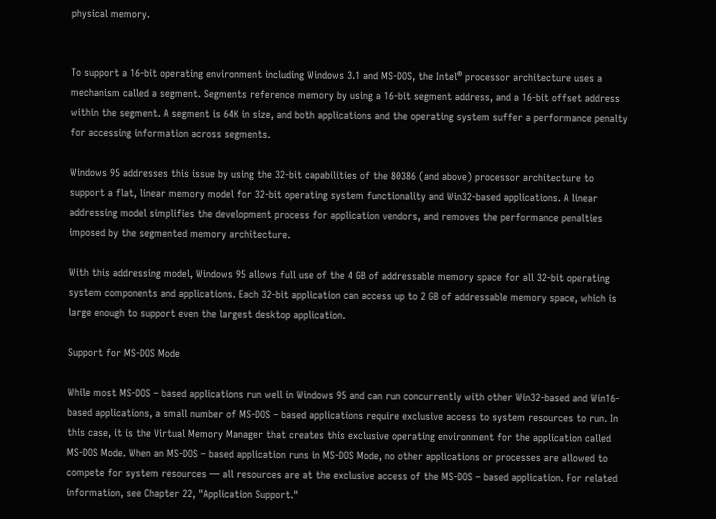physical memory.


To support a 16-bit operating environment including Windows 3.1 and MS-DOS, the Intel® processor architecture uses a mechanism called a segment. Segments reference memory by using a 16-bit segment address, and a 16-bit offset address within the segment. A segment is 64K in size, and both applications and the operating system suffer a performance penalty for accessing information across segments.

Windows 95 addresses this issue by using the 32-bit capabilities of the 80386 (and above) processor architecture to support a flat, linear memory model for 32-bit operating system functionality and Win32-based applications. A linear addressing model simplifies the development process for application vendors, and removes the performance penalties imposed by the segmented memory architecture.

With this addressing model, Windows 95 allows full use of the 4 GB of addressable memory space for all 32-bit operating system components and applications. Each 32-bit application can access up to 2 GB of addressable memory space, which is large enough to support even the largest desktop application.

Support for MS-DOS Mode

While most MS-DOS – based applications run well in Windows 95 and can run concurrently with other Win32-based and Win16-based applications, a small number of MS-DOS – based applications require exclusive access to system resources to run. In this case, it is the Virtual Memory Manager that creates this exclusive operating environment for the application called MS-DOS Mode. When an MS-DOS – based application runs in MS-DOS Mode, no other applications or processes are allowed to compete for system resources — all resources are at the exclusive access of the MS-DOS – based application. For related information, see Chapter 22, "Application Support."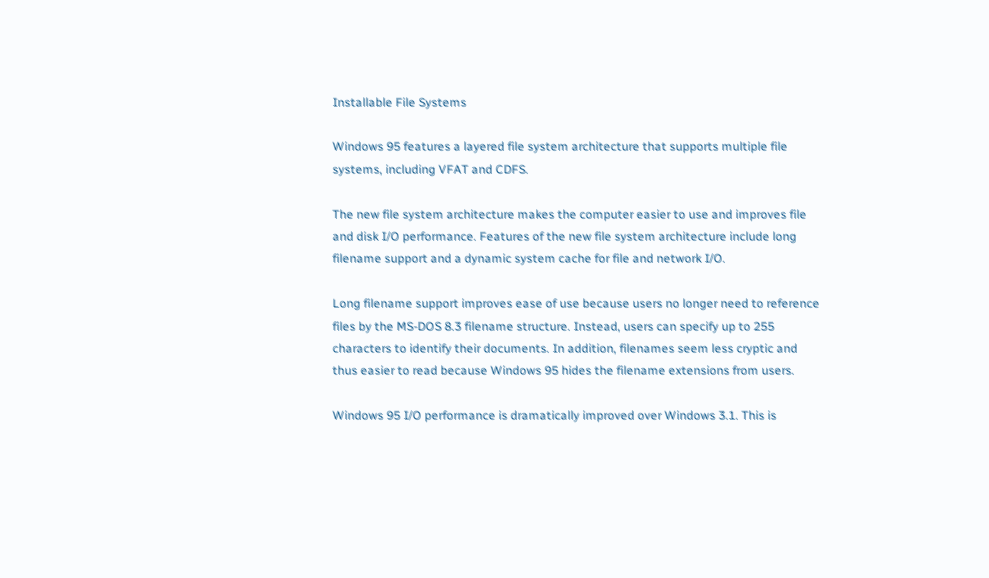Installable File Systems

Windows 95 features a layered file system architecture that supports multiple file systems, including VFAT and CDFS.

The new file system architecture makes the computer easier to use and improves file and disk I/O performance. Features of the new file system architecture include long filename support and a dynamic system cache for file and network I/O.

Long filename support improves ease of use because users no longer need to reference files by the MS-DOS 8.3 filename structure. Instead, users can specify up to 255 characters to identify their documents. In addition, filenames seem less cryptic and thus easier to read because Windows 95 hides the filename extensions from users.

Windows 95 I/O performance is dramatically improved over Windows 3.1. This is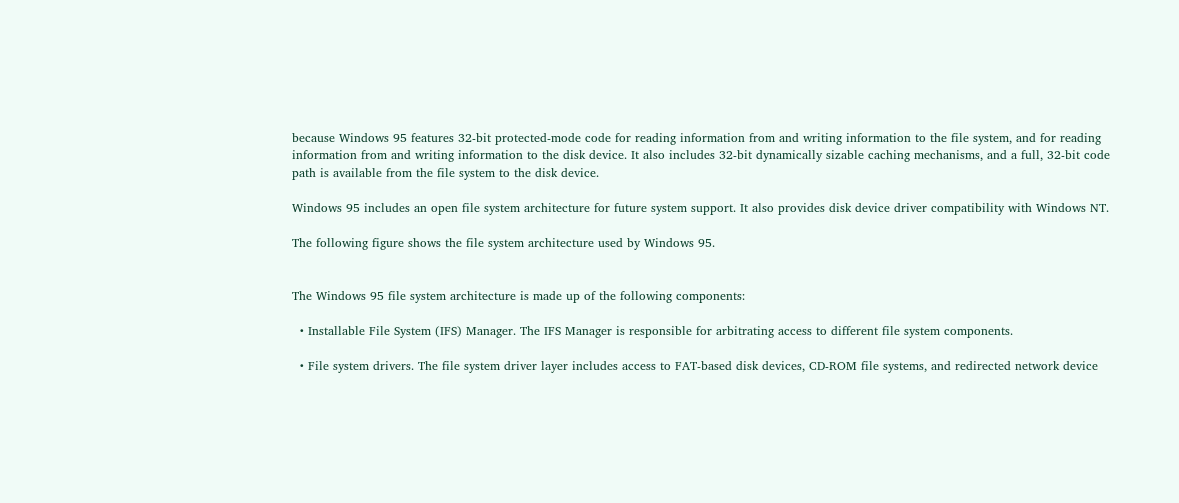because Windows 95 features 32-bit protected-mode code for reading information from and writing information to the file system, and for reading information from and writing information to the disk device. It also includes 32-bit dynamically sizable caching mechanisms, and a full, 32-bit code path is available from the file system to the disk device.

Windows 95 includes an open file system architecture for future system support. It also provides disk device driver compatibility with Windows NT.

The following figure shows the file system architecture used by Windows 95.


The Windows 95 file system architecture is made up of the following components:

  • Installable File System (IFS) Manager. The IFS Manager is responsible for arbitrating access to different file system components.

  • File system drivers. The file system driver layer includes access to FAT-based disk devices, CD-ROM file systems, and redirected network device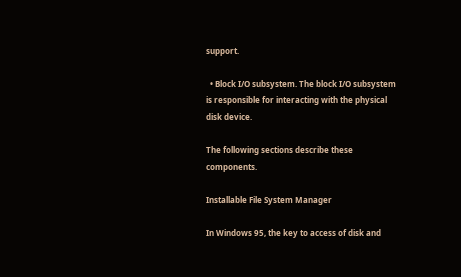support.

  • Block I/O subsystem. The block I/O subsystem is responsible for interacting with the physical disk device.

The following sections describe these components.

Installable File System Manager

In Windows 95, the key to access of disk and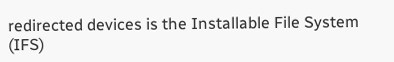redirected devices is the Installable File System (IFS)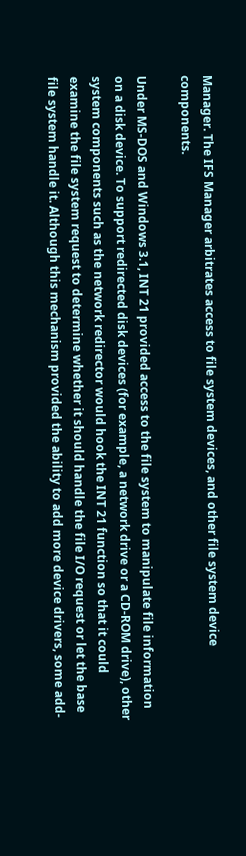Manager. The IFS Manager arbitrates access to file system devices, and other file system device components.

Under MS-DOS and Windows 3.1, INT 21 provided access to the file system to manipulate file information on a disk device. To support redirected disk devices (for example, a network drive or a CD-ROM drive), other system components such as the network redirector would hook the INT 21 function so that it could examine the file system request to determine whether it should handle the file I/O request or let the base file system handle it. Although this mechanism provided the ability to add more device drivers, some add-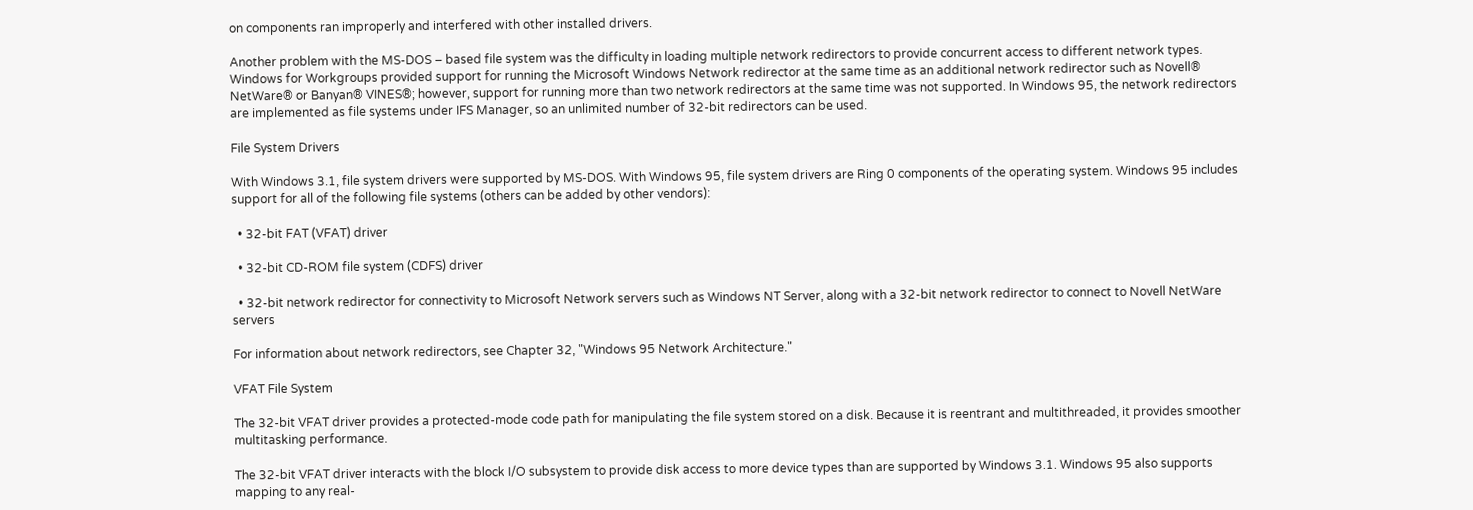on components ran improperly and interfered with other installed drivers.

Another problem with the MS-DOS – based file system was the difficulty in loading multiple network redirectors to provide concurrent access to different network types. Windows for Workgroups provided support for running the Microsoft Windows Network redirector at the same time as an additional network redirector such as Novell® NetWare® or Banyan® VINES®; however, support for running more than two network redirectors at the same time was not supported. In Windows 95, the network redirectors are implemented as file systems under IFS Manager, so an unlimited number of 32-bit redirectors can be used.

File System Drivers

With Windows 3.1, file system drivers were supported by MS-DOS. With Windows 95, file system drivers are Ring 0 components of the operating system. Windows 95 includes support for all of the following file systems (others can be added by other vendors):

  • 32-bit FAT (VFAT) driver

  • 32-bit CD-ROM file system (CDFS) driver

  • 32-bit network redirector for connectivity to Microsoft Network servers such as Windows NT Server, along with a 32-bit network redirector to connect to Novell NetWare servers

For information about network redirectors, see Chapter 32, "Windows 95 Network Architecture."

VFAT File System

The 32-bit VFAT driver provides a protected-mode code path for manipulating the file system stored on a disk. Because it is reentrant and multithreaded, it provides smoother multitasking performance.

The 32-bit VFAT driver interacts with the block I/O subsystem to provide disk access to more device types than are supported by Windows 3.1. Windows 95 also supports mapping to any real-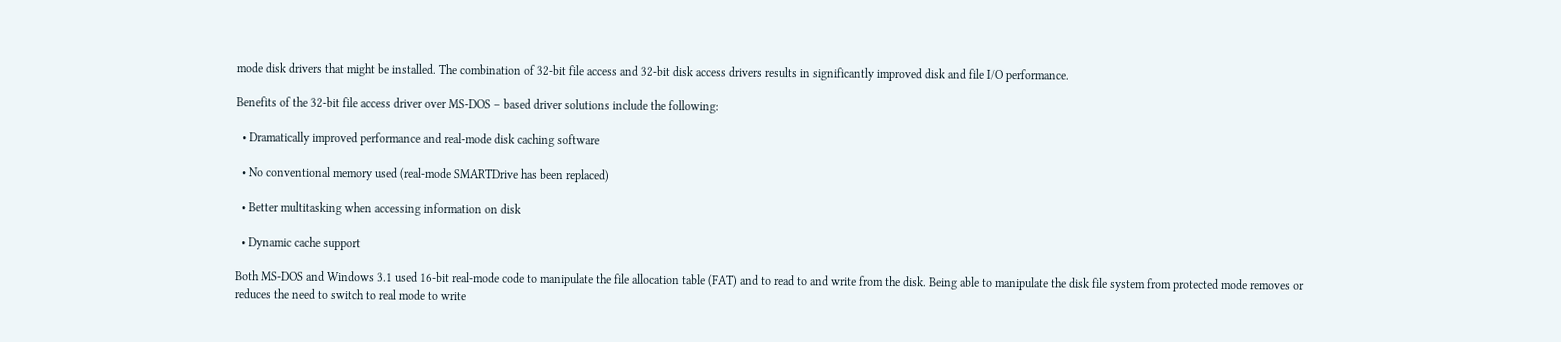mode disk drivers that might be installed. The combination of 32-bit file access and 32-bit disk access drivers results in significantly improved disk and file I/O performance.

Benefits of the 32-bit file access driver over MS-DOS – based driver solutions include the following:

  • Dramatically improved performance and real-mode disk caching software

  • No conventional memory used (real-mode SMARTDrive has been replaced)

  • Better multitasking when accessing information on disk

  • Dynamic cache support

Both MS-DOS and Windows 3.1 used 16-bit real-mode code to manipulate the file allocation table (FAT) and to read to and write from the disk. Being able to manipulate the disk file system from protected mode removes or reduces the need to switch to real mode to write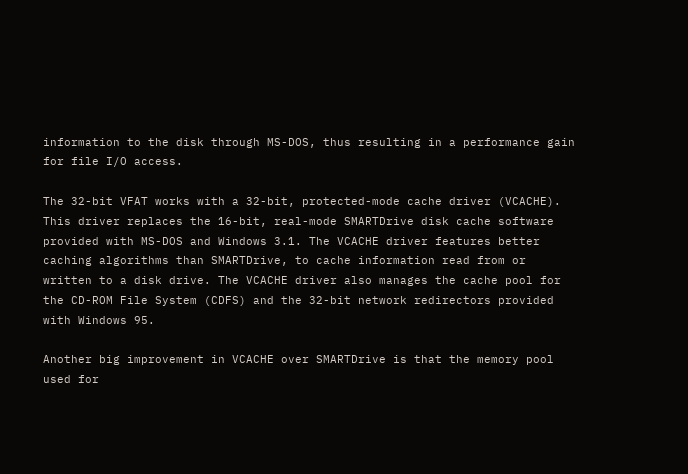information to the disk through MS-DOS, thus resulting in a performance gain for file I/O access.

The 32-bit VFAT works with a 32-bit, protected-mode cache driver (VCACHE). This driver replaces the 16-bit, real-mode SMARTDrive disk cache software provided with MS-DOS and Windows 3.1. The VCACHE driver features better caching algorithms than SMARTDrive, to cache information read from or written to a disk drive. The VCACHE driver also manages the cache pool for the CD-ROM File System (CDFS) and the 32-bit network redirectors provided with Windows 95.

Another big improvement in VCACHE over SMARTDrive is that the memory pool used for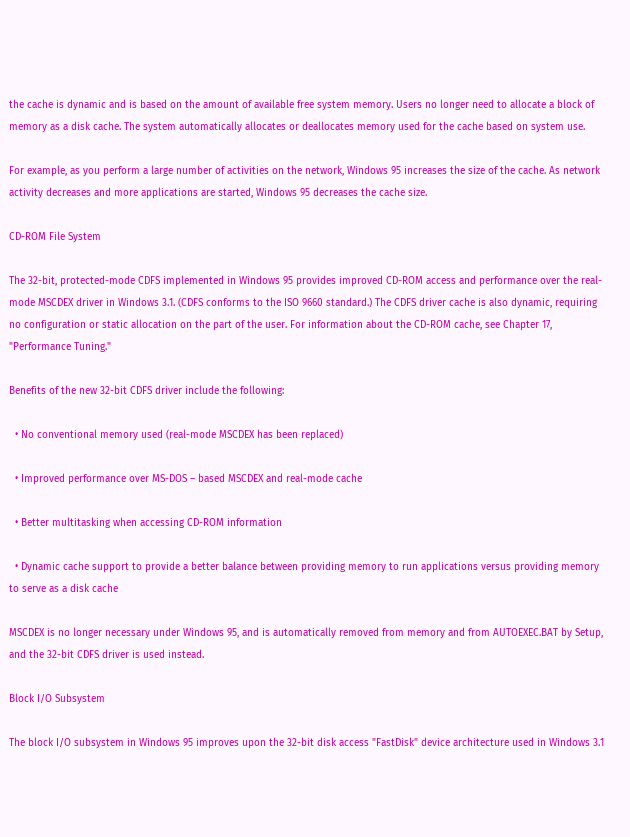the cache is dynamic and is based on the amount of available free system memory. Users no longer need to allocate a block of memory as a disk cache. The system automatically allocates or deallocates memory used for the cache based on system use.

For example, as you perform a large number of activities on the network, Windows 95 increases the size of the cache. As network activity decreases and more applications are started, Windows 95 decreases the cache size.

CD-ROM File System

The 32-bit, protected-mode CDFS implemented in Windows 95 provides improved CD-ROM access and performance over the real-mode MSCDEX driver in Windows 3.1. (CDFS conforms to the ISO 9660 standard.) The CDFS driver cache is also dynamic, requiring no configuration or static allocation on the part of the user. For information about the CD-ROM cache, see Chapter 17, "Performance Tuning."

Benefits of the new 32-bit CDFS driver include the following:

  • No conventional memory used (real-mode MSCDEX has been replaced)

  • Improved performance over MS-DOS – based MSCDEX and real-mode cache

  • Better multitasking when accessing CD-ROM information

  • Dynamic cache support to provide a better balance between providing memory to run applications versus providing memory to serve as a disk cache

MSCDEX is no longer necessary under Windows 95, and is automatically removed from memory and from AUTOEXEC.BAT by Setup, and the 32-bit CDFS driver is used instead.

Block I/O Subsystem

The block I/O subsystem in Windows 95 improves upon the 32-bit disk access "FastDisk" device architecture used in Windows 3.1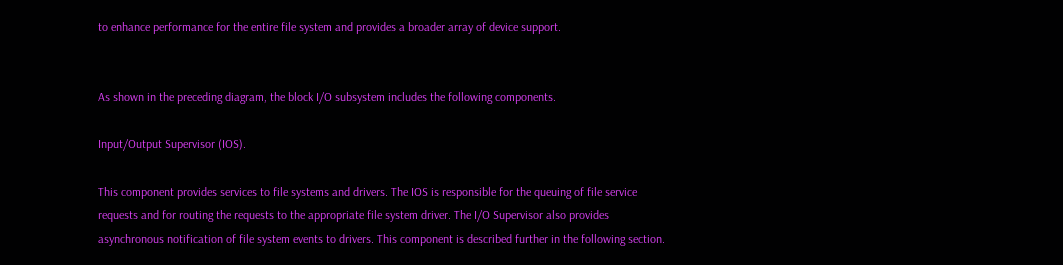to enhance performance for the entire file system and provides a broader array of device support.


As shown in the preceding diagram, the block I/O subsystem includes the following components.

Input/Output Supervisor (IOS).

This component provides services to file systems and drivers. The IOS is responsible for the queuing of file service requests and for routing the requests to the appropriate file system driver. The I/O Supervisor also provides asynchronous notification of file system events to drivers. This component is described further in the following section.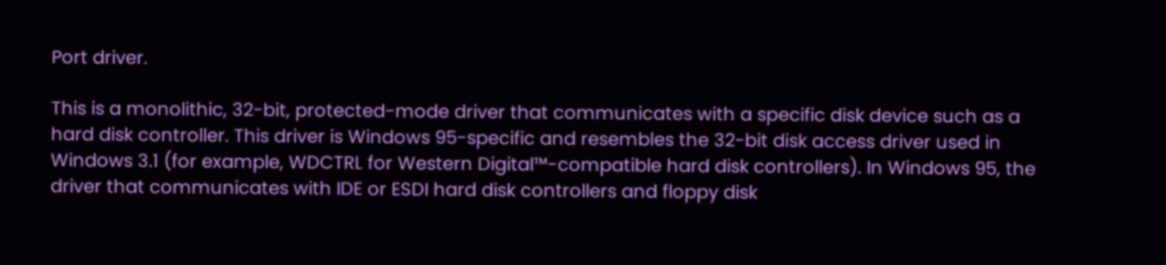Port driver.

This is a monolithic, 32-bit, protected-mode driver that communicates with a specific disk device such as a hard disk controller. This driver is Windows 95-specific and resembles the 32-bit disk access driver used in Windows 3.1 (for example, WDCTRL for Western Digital™-compatible hard disk controllers). In Windows 95, the driver that communicates with IDE or ESDI hard disk controllers and floppy disk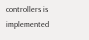controllers is implemented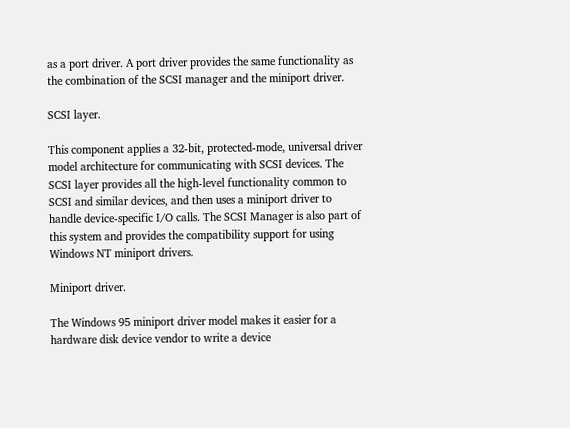as a port driver. A port driver provides the same functionality as the combination of the SCSI manager and the miniport driver.

SCSI layer.

This component applies a 32-bit, protected-mode, universal driver model architecture for communicating with SCSI devices. The SCSI layer provides all the high-level functionality common to SCSI and similar devices, and then uses a miniport driver to handle device-specific I/O calls. The SCSI Manager is also part of this system and provides the compatibility support for using Windows NT miniport drivers.

Miniport driver.

The Windows 95 miniport driver model makes it easier for a hardware disk device vendor to write a device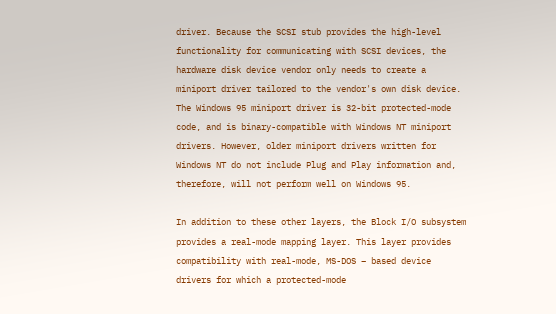driver. Because the SCSI stub provides the high-level functionality for communicating with SCSI devices, the hardware disk device vendor only needs to create a miniport driver tailored to the vendor's own disk device. The Windows 95 miniport driver is 32-bit protected-mode code, and is binary-compatible with Windows NT miniport drivers. However, older miniport drivers written for Windows NT do not include Plug and Play information and, therefore, will not perform well on Windows 95.

In addition to these other layers, the Block I/O subsystem provides a real-mode mapping layer. This layer provides compatibility with real-mode, MS-DOS – based device drivers for which a protected-mode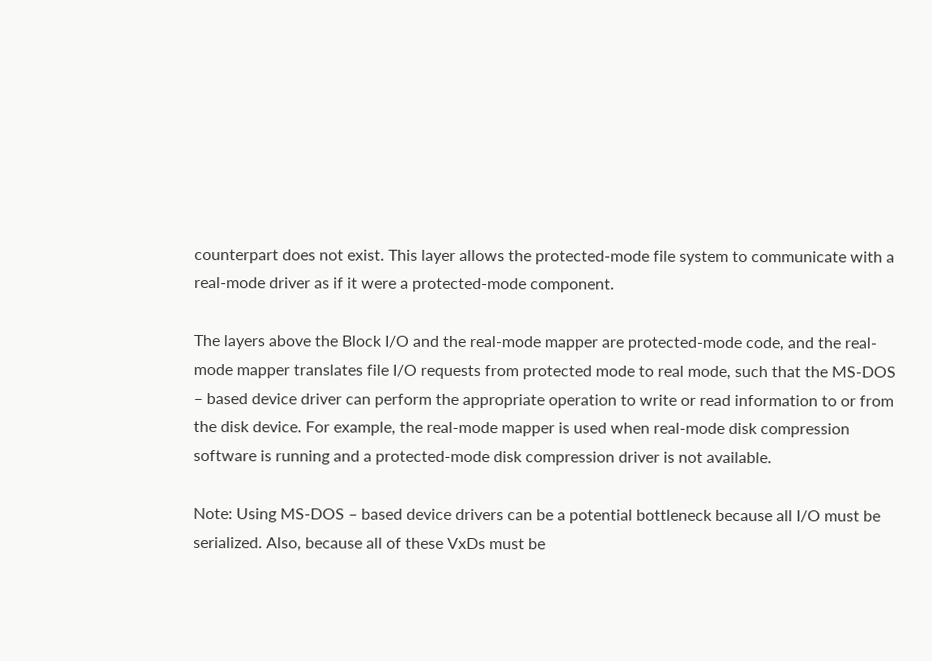counterpart does not exist. This layer allows the protected-mode file system to communicate with a real-mode driver as if it were a protected-mode component.

The layers above the Block I/O and the real-mode mapper are protected-mode code, and the real-mode mapper translates file I/O requests from protected mode to real mode, such that the MS-DOS – based device driver can perform the appropriate operation to write or read information to or from the disk device. For example, the real-mode mapper is used when real-mode disk compression software is running and a protected-mode disk compression driver is not available.

Note: Using MS-DOS – based device drivers can be a potential bottleneck because all I/O must be serialized. Also, because all of these VxDs must be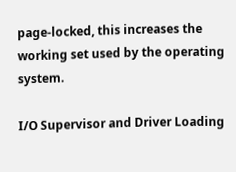page-locked, this increases the working set used by the operating system.

I/O Supervisor and Driver Loading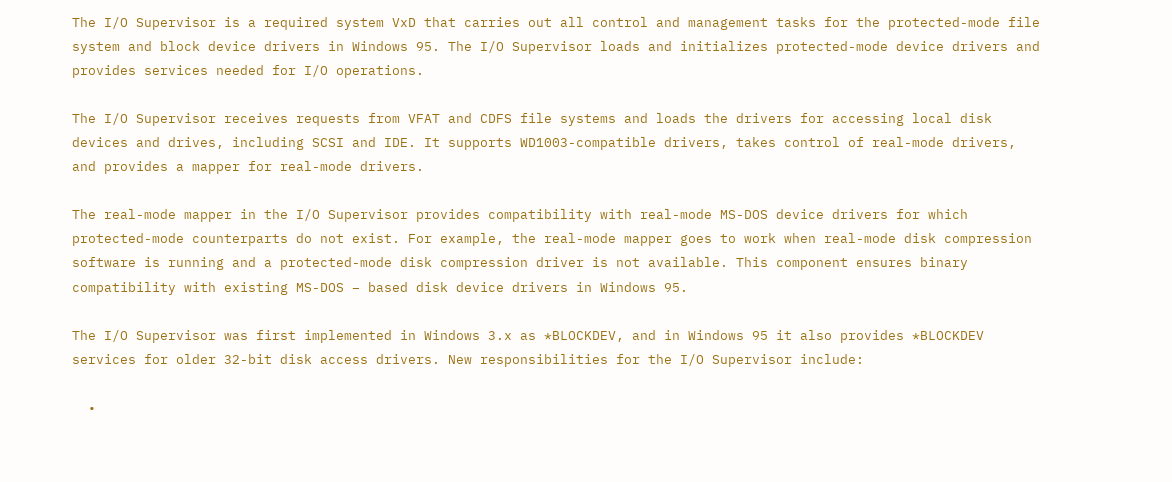The I/O Supervisor is a required system VxD that carries out all control and management tasks for the protected-mode file system and block device drivers in Windows 95. The I/O Supervisor loads and initializes protected-mode device drivers and provides services needed for I/O operations.

The I/O Supervisor receives requests from VFAT and CDFS file systems and loads the drivers for accessing local disk devices and drives, including SCSI and IDE. It supports WD1003-compatible drivers, takes control of real-mode drivers, and provides a mapper for real-mode drivers.

The real-mode mapper in the I/O Supervisor provides compatibility with real-mode MS-DOS device drivers for which protected-mode counterparts do not exist. For example, the real-mode mapper goes to work when real-mode disk compression software is running and a protected-mode disk compression driver is not available. This component ensures binary compatibility with existing MS-DOS – based disk device drivers in Windows 95.

The I/O Supervisor was first implemented in Windows 3.x as *BLOCKDEV, and in Windows 95 it also provides *BLOCKDEV services for older 32-bit disk access drivers. New responsibilities for the I/O Supervisor include:

  •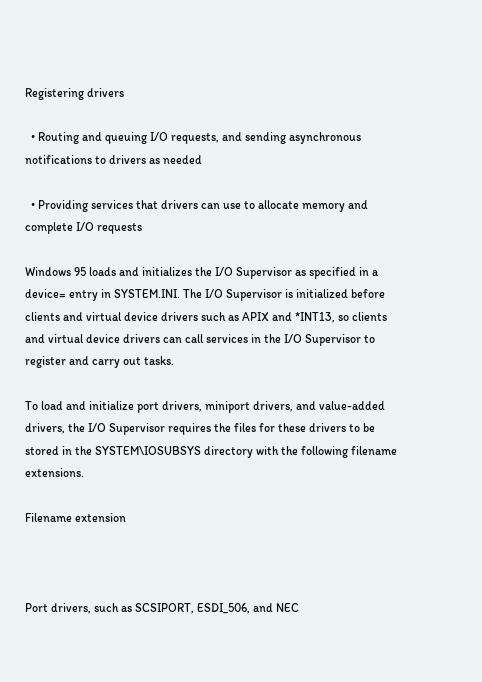Registering drivers

  • Routing and queuing I/O requests, and sending asynchronous notifications to drivers as needed

  • Providing services that drivers can use to allocate memory and complete I/O requests

Windows 95 loads and initializes the I/O Supervisor as specified in a device= entry in SYSTEM.INI. The I/O Supervisor is initialized before clients and virtual device drivers such as APIX and *INT13, so clients and virtual device drivers can call services in the I/O Supervisor to register and carry out tasks.

To load and initialize port drivers, miniport drivers, and value-added drivers, the I/O Supervisor requires the files for these drivers to be stored in the SYSTEM\IOSUBSYS directory with the following filename extensions.

Filename extension



Port drivers, such as SCSIPORT, ESDI_506, and NEC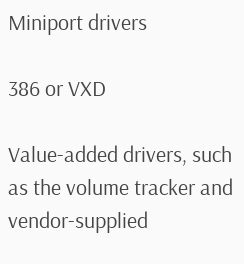Miniport drivers

386 or VXD

Value-added drivers, such as the volume tracker and vendor-supplied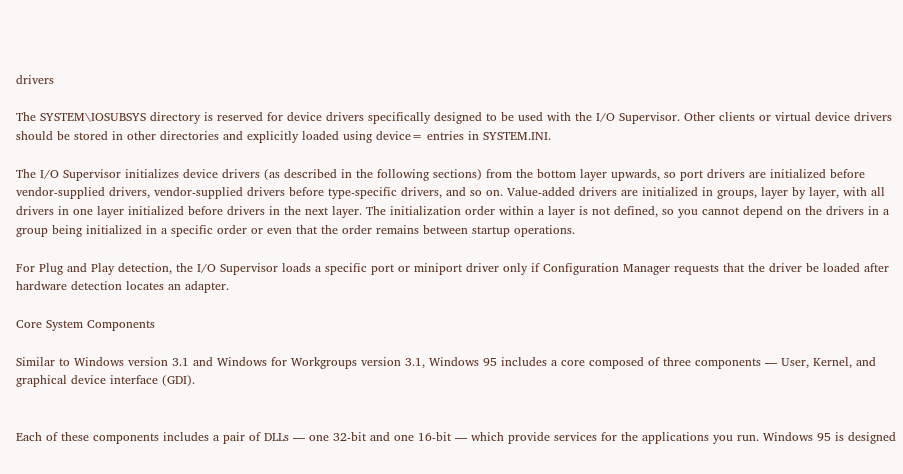drivers

The SYSTEM\IOSUBSYS directory is reserved for device drivers specifically designed to be used with the I/O Supervisor. Other clients or virtual device drivers should be stored in other directories and explicitly loaded using device= entries in SYSTEM.INI.

The I/O Supervisor initializes device drivers (as described in the following sections) from the bottom layer upwards, so port drivers are initialized before vendor-supplied drivers, vendor-supplied drivers before type-specific drivers, and so on. Value-added drivers are initialized in groups, layer by layer, with all drivers in one layer initialized before drivers in the next layer. The initialization order within a layer is not defined, so you cannot depend on the drivers in a group being initialized in a specific order or even that the order remains between startup operations.

For Plug and Play detection, the I/O Supervisor loads a specific port or miniport driver only if Configuration Manager requests that the driver be loaded after hardware detection locates an adapter.

Core System Components

Similar to Windows version 3.1 and Windows for Workgroups version 3.1, Windows 95 includes a core composed of three components — User, Kernel, and graphical device interface (GDI).


Each of these components includes a pair of DLLs — one 32-bit and one 16-bit — which provide services for the applications you run. Windows 95 is designed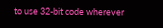to use 32-bit code wherever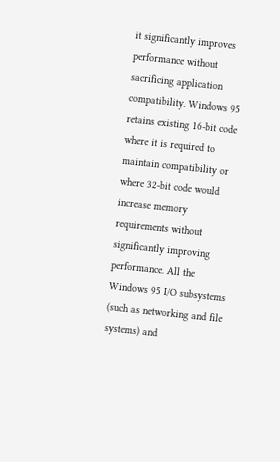it significantly improves performance without sacrificing application compatibility. Windows 95 retains existing 16-bit code where it is required to maintain compatibility or where 32-bit code would increase memory requirements without significantly improving performance. All the Windows 95 I/O subsystems (such as networking and file systems) and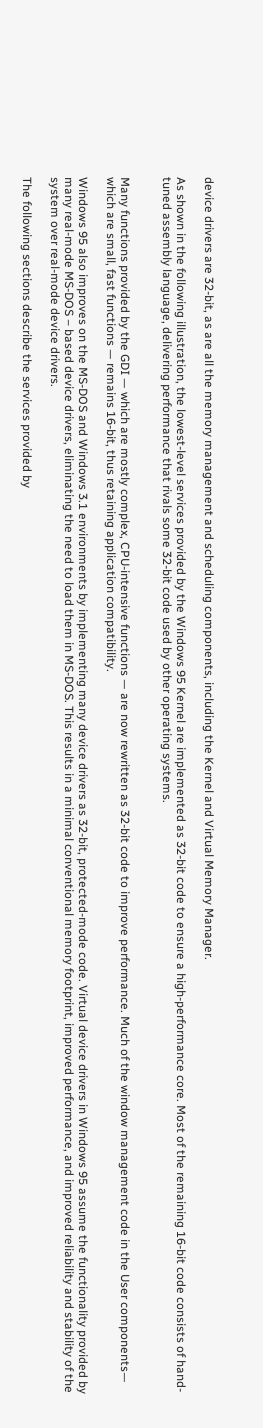device drivers are 32-bit, as are all the memory management and scheduling components, including the Kernel and Virtual Memory Manager.

As shown in the following illustration, the lowest-level services provided by the Windows 95 Kernel are implemented as 32-bit code to ensure a high-performance core. Most of the remaining 16-bit code consists of hand-tuned assembly language, delivering performance that rivals some 32-bit code used by other operating systems.


Many functions provided by the GDI — which are mostly complex, CPU-intensive functions — are now rewritten as 32-bit code to improve performance. Much of the window management code in the User components— which are small, fast functions — remains 16-bit, thus retaining application compatibility.

Windows 95 also improves on the MS-DOS and Windows 3.1 environments by implementing many device drivers as 32-bit, protected-mode code. Virtual device drivers in Windows 95 assume the functionality provided by many real-mode MS-DOS – based device drivers, eliminating the need to load them in MS-DOS. This results in a minimal conventional memory footprint, improved performance, and improved reliability and stability of the system over real-mode device drivers.

The following sections describe the services provided by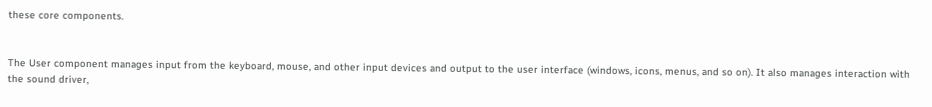these core components.


The User component manages input from the keyboard, mouse, and other input devices and output to the user interface (windows, icons, menus, and so on). It also manages interaction with the sound driver,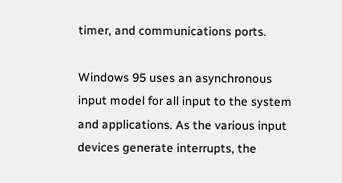timer, and communications ports.

Windows 95 uses an asynchronous input model for all input to the system and applications. As the various input devices generate interrupts, the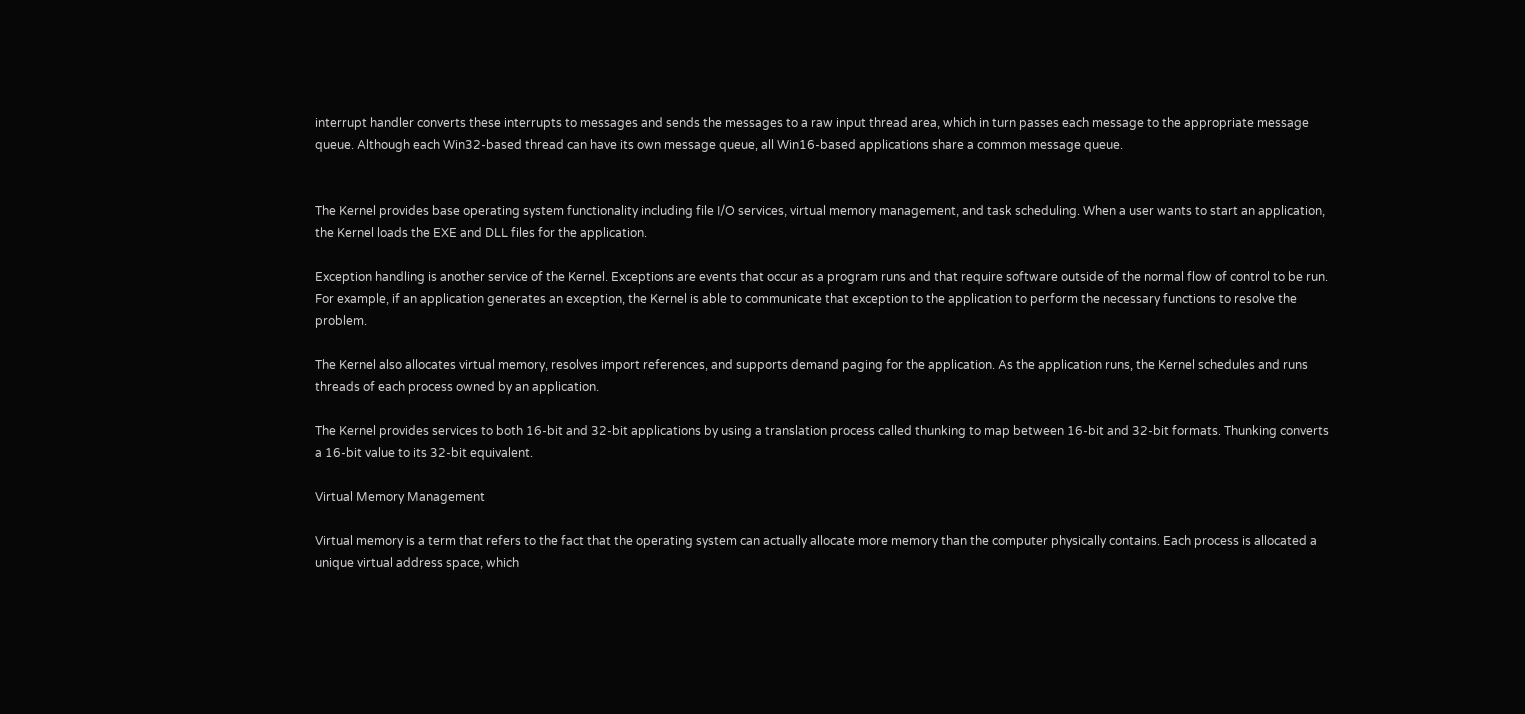interrupt handler converts these interrupts to messages and sends the messages to a raw input thread area, which in turn passes each message to the appropriate message queue. Although each Win32-based thread can have its own message queue, all Win16-based applications share a common message queue.


The Kernel provides base operating system functionality including file I/O services, virtual memory management, and task scheduling. When a user wants to start an application, the Kernel loads the EXE and DLL files for the application.

Exception handling is another service of the Kernel. Exceptions are events that occur as a program runs and that require software outside of the normal flow of control to be run. For example, if an application generates an exception, the Kernel is able to communicate that exception to the application to perform the necessary functions to resolve the problem.

The Kernel also allocates virtual memory, resolves import references, and supports demand paging for the application. As the application runs, the Kernel schedules and runs threads of each process owned by an application.

The Kernel provides services to both 16-bit and 32-bit applications by using a translation process called thunking to map between 16-bit and 32-bit formats. Thunking converts a 16-bit value to its 32-bit equivalent.

Virtual Memory Management

Virtual memory is a term that refers to the fact that the operating system can actually allocate more memory than the computer physically contains. Each process is allocated a unique virtual address space, which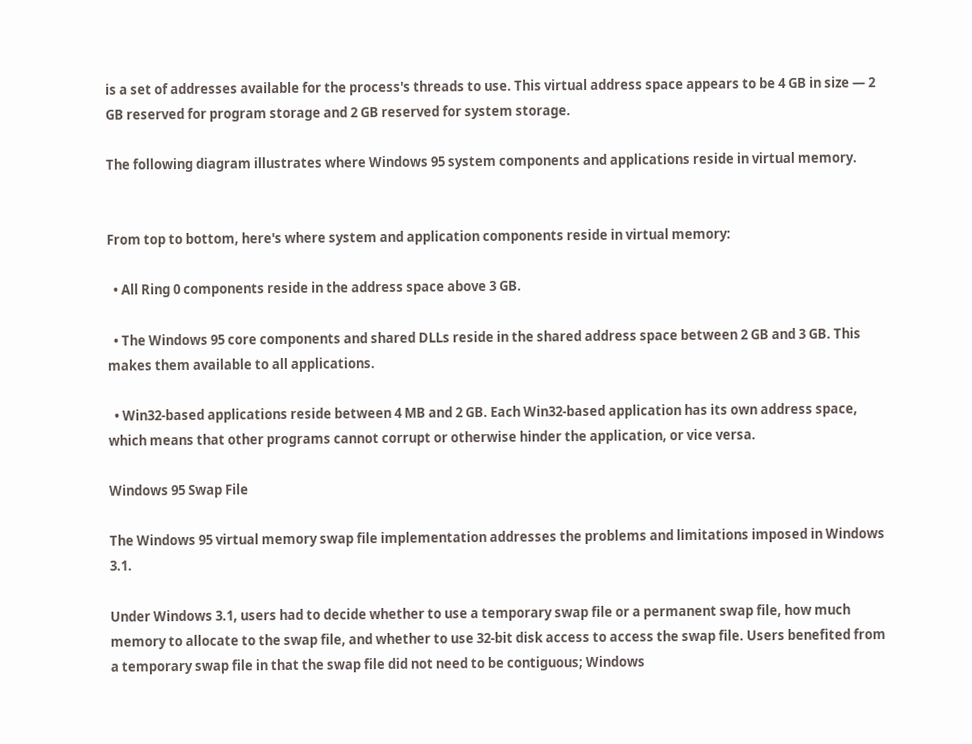is a set of addresses available for the process's threads to use. This virtual address space appears to be 4 GB in size — 2 GB reserved for program storage and 2 GB reserved for system storage.

The following diagram illustrates where Windows 95 system components and applications reside in virtual memory.


From top to bottom, here's where system and application components reside in virtual memory:

  • All Ring 0 components reside in the address space above 3 GB.

  • The Windows 95 core components and shared DLLs reside in the shared address space between 2 GB and 3 GB. This makes them available to all applications.

  • Win32-based applications reside between 4 MB and 2 GB. Each Win32-based application has its own address space, which means that other programs cannot corrupt or otherwise hinder the application, or vice versa.

Windows 95 Swap File

The Windows 95 virtual memory swap file implementation addresses the problems and limitations imposed in Windows 3.1.

Under Windows 3.1, users had to decide whether to use a temporary swap file or a permanent swap file, how much memory to allocate to the swap file, and whether to use 32-bit disk access to access the swap file. Users benefited from a temporary swap file in that the swap file did not need to be contiguous; Windows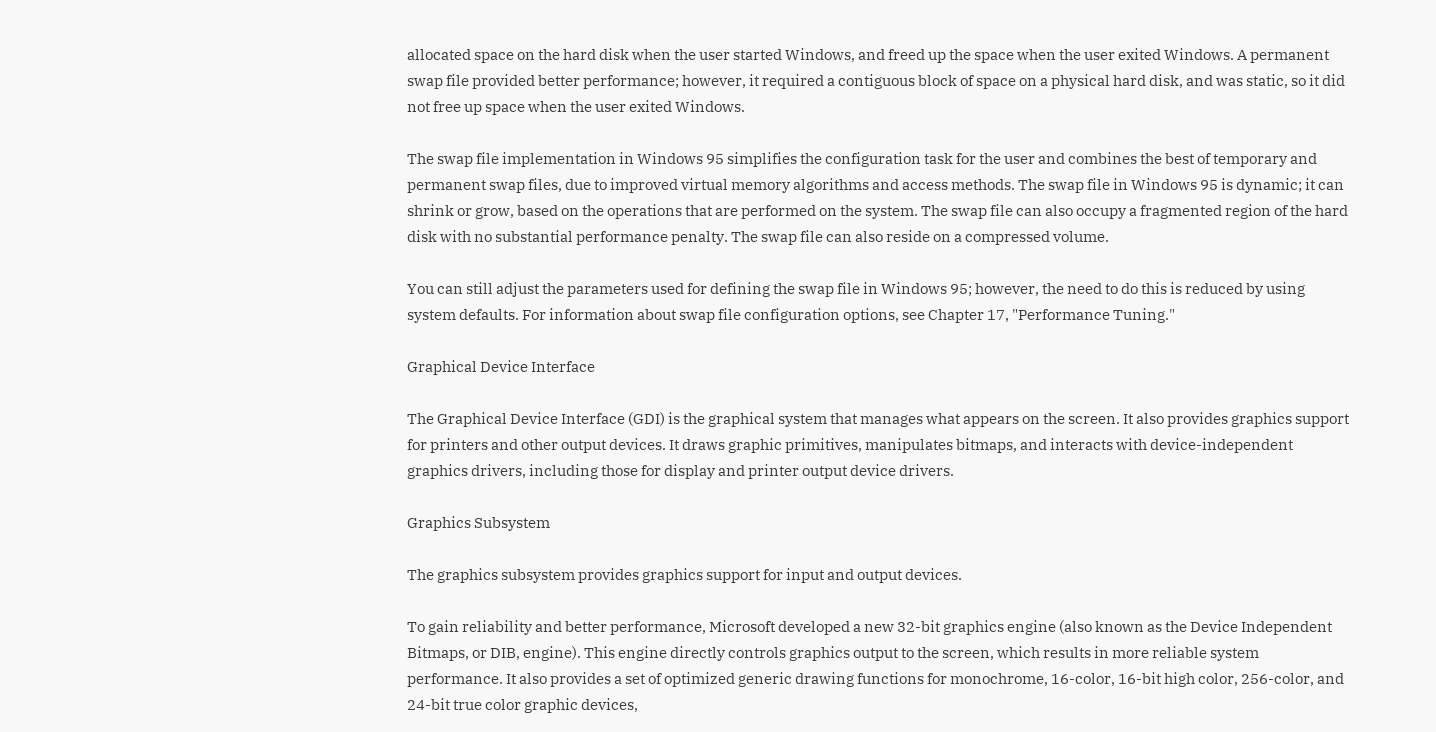allocated space on the hard disk when the user started Windows, and freed up the space when the user exited Windows. A permanent swap file provided better performance; however, it required a contiguous block of space on a physical hard disk, and was static, so it did not free up space when the user exited Windows.

The swap file implementation in Windows 95 simplifies the configuration task for the user and combines the best of temporary and permanent swap files, due to improved virtual memory algorithms and access methods. The swap file in Windows 95 is dynamic; it can shrink or grow, based on the operations that are performed on the system. The swap file can also occupy a fragmented region of the hard disk with no substantial performance penalty. The swap file can also reside on a compressed volume.

You can still adjust the parameters used for defining the swap file in Windows 95; however, the need to do this is reduced by using system defaults. For information about swap file configuration options, see Chapter 17, "Performance Tuning."

Graphical Device Interface

The Graphical Device Interface (GDI) is the graphical system that manages what appears on the screen. It also provides graphics support for printers and other output devices. It draws graphic primitives, manipulates bitmaps, and interacts with device-independent graphics drivers, including those for display and printer output device drivers.

Graphics Subsystem

The graphics subsystem provides graphics support for input and output devices.

To gain reliability and better performance, Microsoft developed a new 32-bit graphics engine (also known as the Device Independent Bitmaps, or DIB, engine). This engine directly controls graphics output to the screen, which results in more reliable system performance. It also provides a set of optimized generic drawing functions for monochrome, 16-color, 16-bit high color, 256-color, and 24-bit true color graphic devices,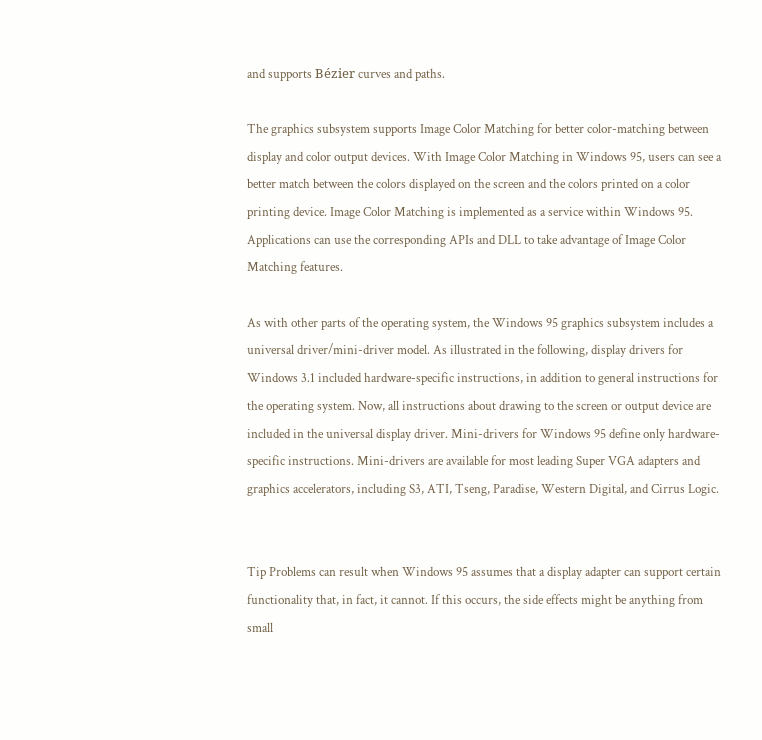and supports Bézier curves and paths.

The graphics subsystem supports Image Color Matching for better color-matching between display and color output devices. With Image Color Matching in Windows 95, users can see a better match between the colors displayed on the screen and the colors printed on a color printing device. Image Color Matching is implemented as a service within Windows 95. Applications can use the corresponding APIs and DLL to take advantage of Image Color Matching features.

As with other parts of the operating system, the Windows 95 graphics subsystem includes a universal driver/mini-driver model. As illustrated in the following, display drivers for Windows 3.1 included hardware-specific instructions, in addition to general instructions for the operating system. Now, all instructions about drawing to the screen or output device are included in the universal display driver. Mini-drivers for Windows 95 define only hardware-specific instructions. Mini-drivers are available for most leading Super VGA adapters and graphics accelerators, including S3, ATI, Tseng, Paradise, Western Digital, and Cirrus Logic.


Tip Problems can result when Windows 95 assumes that a display adapter can support certain functionality that, in fact, it cannot. If this occurs, the side effects might be anything from small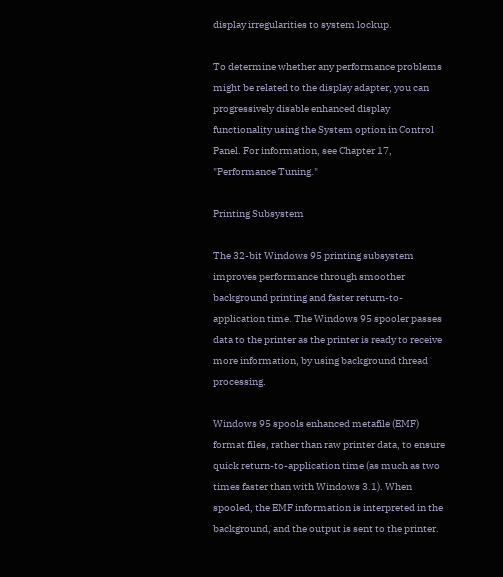display irregularities to system lockup.

To determine whether any performance problems might be related to the display adapter, you can progressively disable enhanced display functionality using the System option in Control Panel. For information, see Chapter 17, "Performance Tuning."

Printing Subsystem

The 32-bit Windows 95 printing subsystem improves performance through smoother background printing and faster return-to-application time. The Windows 95 spooler passes data to the printer as the printer is ready to receive more information, by using background thread processing.

Windows 95 spools enhanced metafile (EMF) format files, rather than raw printer data, to ensure quick return-to-application time (as much as two times faster than with Windows 3.1). When spooled, the EMF information is interpreted in the background, and the output is sent to the printer.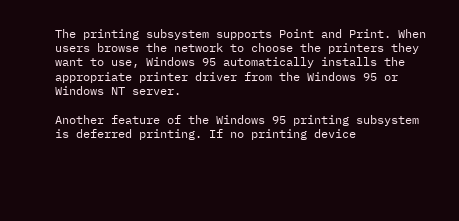The printing subsystem supports Point and Print. When users browse the network to choose the printers they want to use, Windows 95 automatically installs the appropriate printer driver from the Windows 95 or Windows NT server.

Another feature of the Windows 95 printing subsystem is deferred printing. If no printing device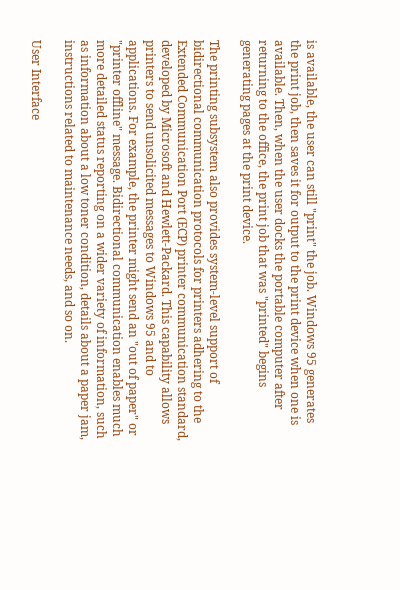is available, the user can still "print" the job. Windows 95 generates the print job, then saves it for output to the print device when one is available. Then, when the user docks the portable computer after returning to the office, the print job that was "printed" begins generating pages at the print device.

The printing subsystem also provides system-level support of bidirectional communication protocols for printers adhering to the Extended Communication Port (ECP) printer communication standard, developed by Microsoft and Hewlett-Packard. This capability allows printers to send unsolicited messages to Windows 95 and to applications. For example, the printer might send an "out of paper" or "printer offline" message. Bidirectional communication enables much more detailed status reporting on a wider variety of information, such as information about a low toner condition, details about a paper jam, instructions related to maintenance needs, and so on.

User Interface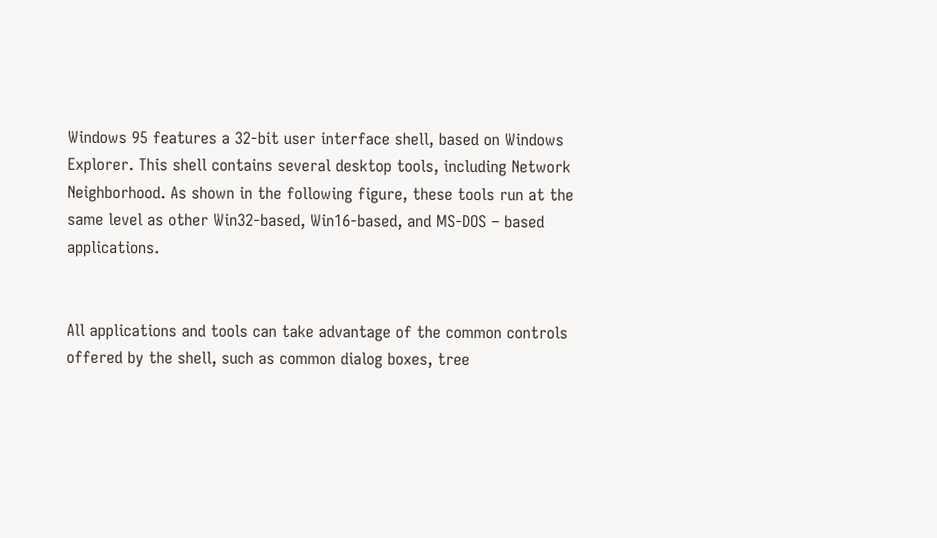Windows 95 features a 32-bit user interface shell, based on Windows Explorer. This shell contains several desktop tools, including Network Neighborhood. As shown in the following figure, these tools run at the same level as other Win32-based, Win16-based, and MS-DOS – based applications.


All applications and tools can take advantage of the common controls offered by the shell, such as common dialog boxes, tree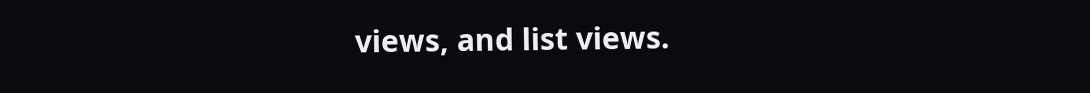views, and list views.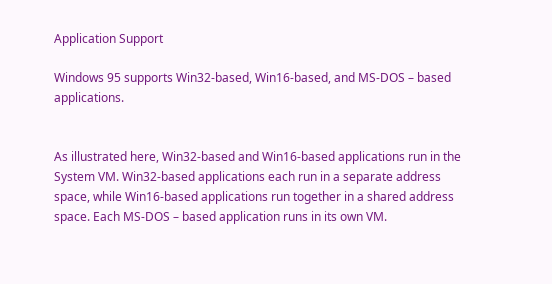Application Support

Windows 95 supports Win32-based, Win16-based, and MS-DOS – based applications.


As illustrated here, Win32-based and Win16-based applications run in the System VM. Win32-based applications each run in a separate address space, while Win16-based applications run together in a shared address space. Each MS-DOS – based application runs in its own VM.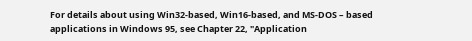For details about using Win32-based, Win16-based, and MS-DOS – based applications in Windows 95, see Chapter 22, "Application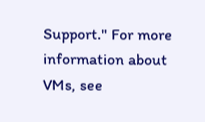Support." For more information about VMs, see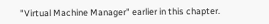"Virtual Machine Manager" earlier in this chapter.